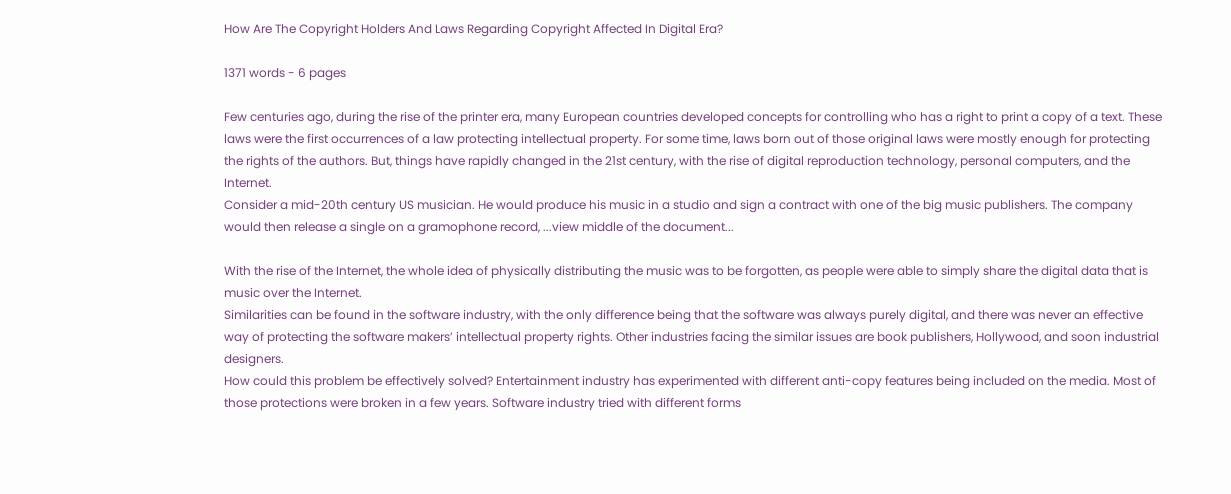How Are The Copyright Holders And Laws Regarding Copyright Affected In Digital Era?

1371 words - 6 pages

Few centuries ago, during the rise of the printer era, many European countries developed concepts for controlling who has a right to print a copy of a text. These laws were the first occurrences of a law protecting intellectual property. For some time, laws born out of those original laws were mostly enough for protecting the rights of the authors. But, things have rapidly changed in the 21st century, with the rise of digital reproduction technology, personal computers, and the Internet.
Consider a mid-20th century US musician. He would produce his music in a studio and sign a contract with one of the big music publishers. The company would then release a single on a gramophone record, ...view middle of the document...

With the rise of the Internet, the whole idea of physically distributing the music was to be forgotten, as people were able to simply share the digital data that is music over the Internet.
Similarities can be found in the software industry, with the only difference being that the software was always purely digital, and there was never an effective way of protecting the software makers’ intellectual property rights. Other industries facing the similar issues are book publishers, Hollywood, and soon industrial designers.
How could this problem be effectively solved? Entertainment industry has experimented with different anti-copy features being included on the media. Most of those protections were broken in a few years. Software industry tried with different forms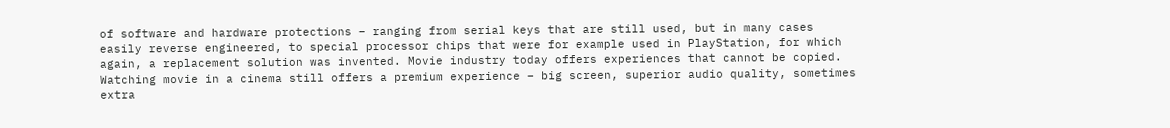of software and hardware protections – ranging from serial keys that are still used, but in many cases easily reverse engineered, to special processor chips that were for example used in PlayStation, for which again, a replacement solution was invented. Movie industry today offers experiences that cannot be copied. Watching movie in a cinema still offers a premium experience – big screen, superior audio quality, sometimes extra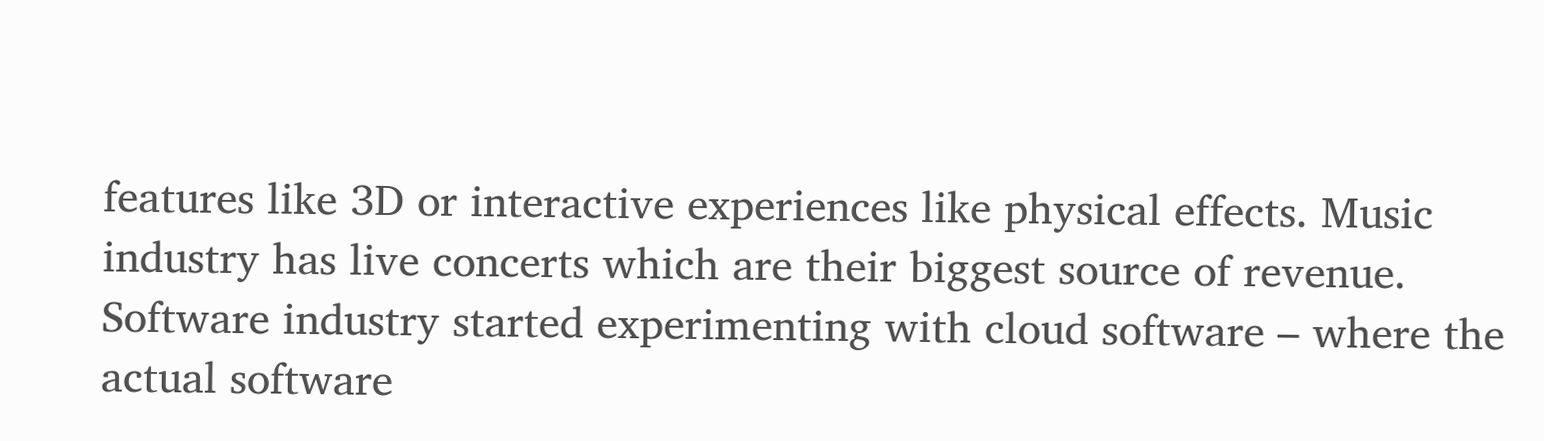features like 3D or interactive experiences like physical effects. Music industry has live concerts which are their biggest source of revenue. Software industry started experimenting with cloud software – where the actual software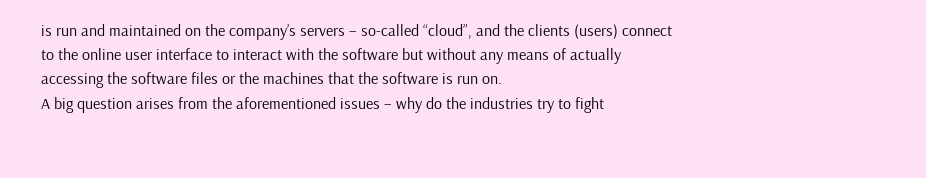is run and maintained on the company’s servers – so-called “cloud”, and the clients (users) connect to the online user interface to interact with the software but without any means of actually accessing the software files or the machines that the software is run on.
A big question arises from the aforementioned issues – why do the industries try to fight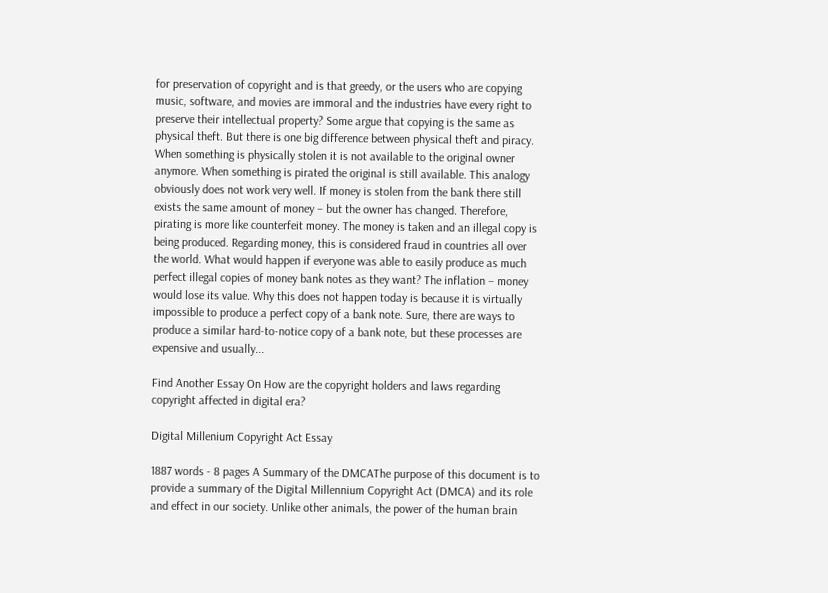for preservation of copyright and is that greedy, or the users who are copying music, software, and movies are immoral and the industries have every right to preserve their intellectual property? Some argue that copying is the same as physical theft. But there is one big difference between physical theft and piracy. When something is physically stolen it is not available to the original owner anymore. When something is pirated the original is still available. This analogy obviously does not work very well. If money is stolen from the bank there still exists the same amount of money – but the owner has changed. Therefore, pirating is more like counterfeit money. The money is taken and an illegal copy is being produced. Regarding money, this is considered fraud in countries all over the world. What would happen if everyone was able to easily produce as much perfect illegal copies of money bank notes as they want? The inflation – money would lose its value. Why this does not happen today is because it is virtually impossible to produce a perfect copy of a bank note. Sure, there are ways to produce a similar hard-to-notice copy of a bank note, but these processes are expensive and usually...

Find Another Essay On How are the copyright holders and laws regarding copyright affected in digital era?

Digital Millenium Copyright Act Essay

1887 words - 8 pages A Summary of the DMCAThe purpose of this document is to provide a summary of the Digital Millennium Copyright Act (DMCA) and its role and effect in our society. Unlike other animals, the power of the human brain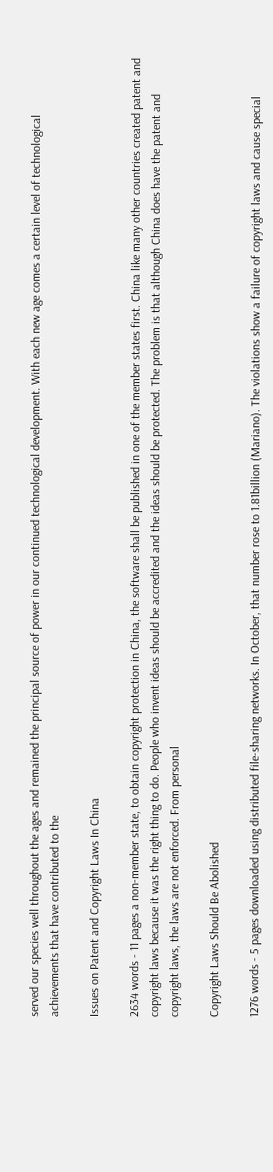served our species well throughout the ages and remained the principal source of power in our continued technological development. With each new age comes a certain level of technological achievements that have contributed to the

Issues on Patent and Copyright Laws In China

2634 words - 11 pages a non-member state, to obtain copyright protection in China, the software shall be published in one of the member states first. China like many other countries created patent and copyright laws because it was the right thing to do. People who invent ideas should be accredited and the ideas should be protected. The problem is that although China does have the patent and copyright laws, the laws are not enforced. From personal

Copyright Laws Should Be Abolished

1276 words - 5 pages downloaded using distributed file-sharing networks. In October, that number rose to 1.81billion (Mariano). The violations show a failure of copyright laws and cause special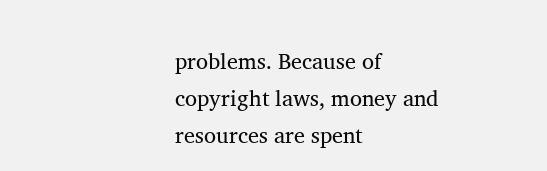problems. Because of copyright laws, money and resources are spent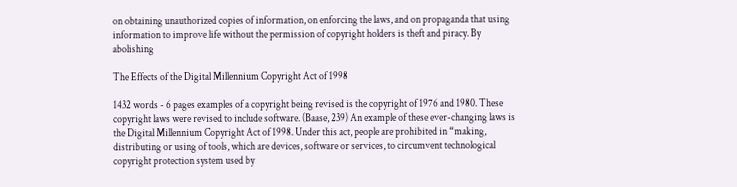on obtaining unauthorized copies of information, on enforcing the laws, and on propaganda that using information to improve life without the permission of copyright holders is theft and piracy. By abolishing

The Effects of the Digital Millennium Copyright Act of 1998

1432 words - 6 pages examples of a copyright being revised is the copyright of 1976 and 1980. These copyright laws were revised to include software. (Baase, 239) An example of these ever-changing laws is the Digital Millennium Copyright Act of 1998. Under this act, people are prohibited in “making, distributing or using of tools, which are devices, software or services, to circumvent technological copyright protection system used by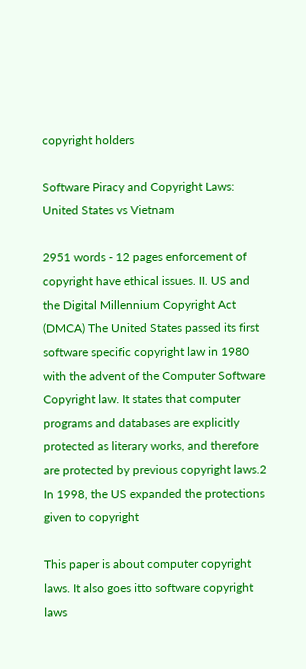copyright holders

Software Piracy and Copyright Laws: United States vs Vietnam

2951 words - 12 pages enforcement of copyright have ethical issues. II. US and the Digital Millennium Copyright Act (DMCA) The United States passed its first software specific copyright law in 1980 with the advent of the Computer Software Copyright law. It states that computer programs and databases are explicitly protected as literary works, and therefore are protected by previous copyright laws.2 In 1998, the US expanded the protections given to copyright

This paper is about computer copyright laws. It also goes itto software copyright laws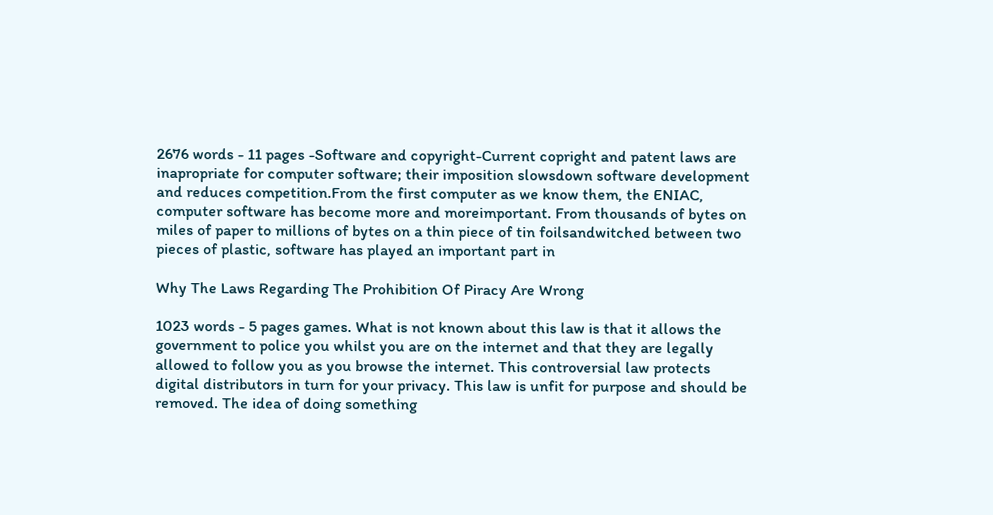2676 words - 11 pages -Software and copyright-Current copright and patent laws are inapropriate for computer software; their imposition slowsdown software development and reduces competition.From the first computer as we know them, the ENIAC, computer software has become more and moreimportant. From thousands of bytes on miles of paper to millions of bytes on a thin piece of tin foilsandwitched between two pieces of plastic, software has played an important part in

Why The Laws Regarding The Prohibition Of Piracy Are Wrong

1023 words - 5 pages games. What is not known about this law is that it allows the government to police you whilst you are on the internet and that they are legally allowed to follow you as you browse the internet. This controversial law protects digital distributors in turn for your privacy. This law is unfit for purpose and should be removed. The idea of doing something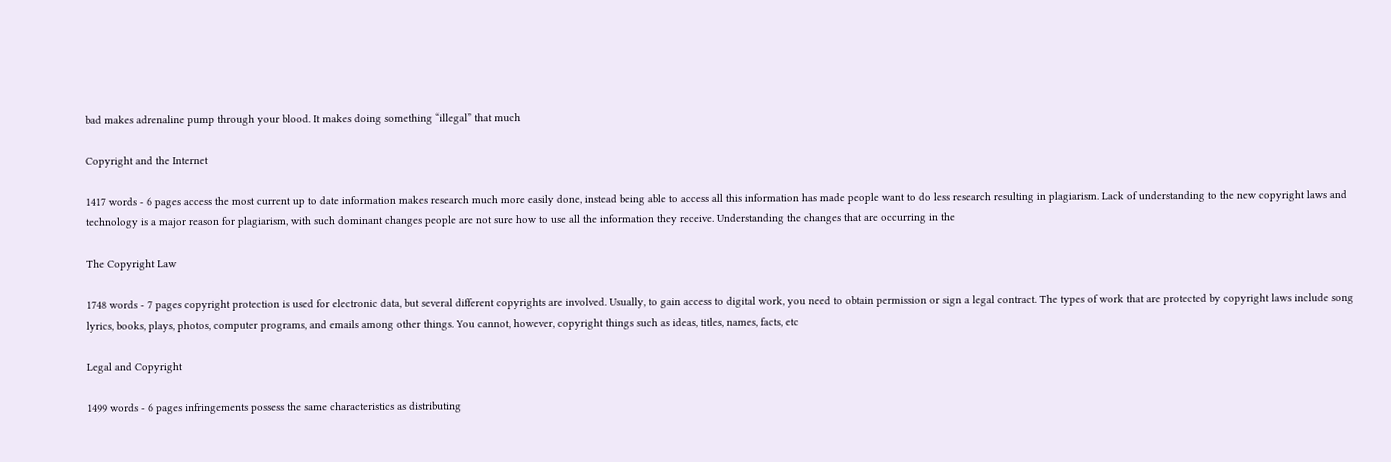bad makes adrenaline pump through your blood. It makes doing something “illegal” that much

Copyright and the Internet

1417 words - 6 pages access the most current up to date information makes research much more easily done, instead being able to access all this information has made people want to do less research resulting in plagiarism. Lack of understanding to the new copyright laws and technology is a major reason for plagiarism, with such dominant changes people are not sure how to use all the information they receive. Understanding the changes that are occurring in the

The Copyright Law

1748 words - 7 pages copyright protection is used for electronic data, but several different copyrights are involved. Usually, to gain access to digital work, you need to obtain permission or sign a legal contract. The types of work that are protected by copyright laws include song lyrics, books, plays, photos, computer programs, and emails among other things. You cannot, however, copyright things such as ideas, titles, names, facts, etc

Legal and Copyright

1499 words - 6 pages infringements possess the same characteristics as distributing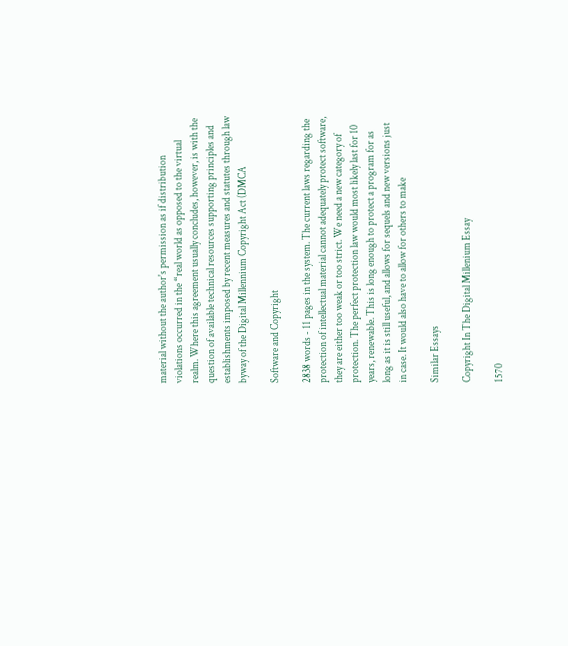material without the author's permission as if distribution violations occurred in the “real world as opposed to the virtual realm. Where this agreement usually concludes, however, is with the question of available technical resources supporting principles and establishments imposed by recent measures and statutes through law byway of the Digital Millennium Copyright Act (DMCA

Software and Copyright

2838 words - 11 pages in the system. The current laws regarding the protection of intellectual material cannot adequately protect software, they are either too weak or too strict. We need a new category of protection. The perfect protection law would most likely last for 10 years, renewable. This is long enough to protect a program for as long as it is still useful, and allows for sequels and new versions just in case. It would also have to allow for others to make

Similar Essays

Copyright In The Digital Millenium Essay

1570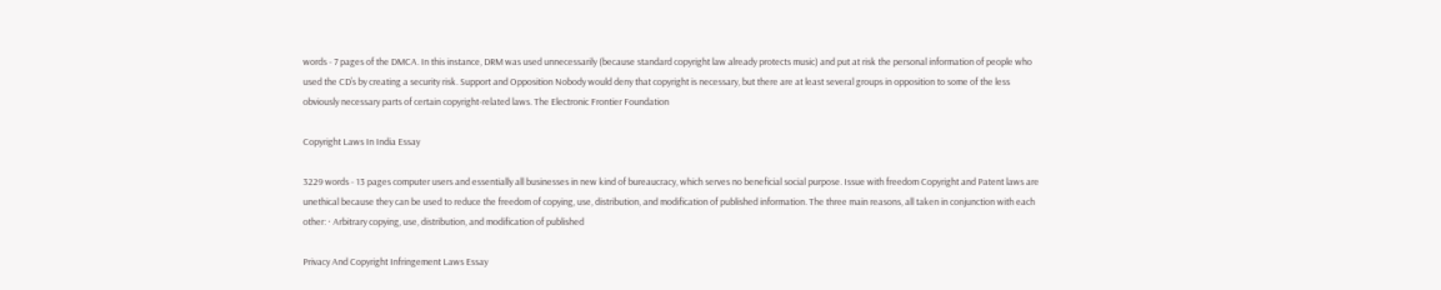words - 7 pages of the DMCA. In this instance, DRM was used unnecessarily (because standard copyright law already protects music) and put at risk the personal information of people who used the CD’s by creating a security risk. Support and Opposition Nobody would deny that copyright is necessary, but there are at least several groups in opposition to some of the less obviously necessary parts of certain copyright-related laws. The Electronic Frontier Foundation

Copyright Laws In India Essay

3229 words - 13 pages computer users and essentially all businesses in new kind of bureaucracy, which serves no beneficial social purpose. Issue with freedom Copyright and Patent laws are unethical because they can be used to reduce the freedom of copying, use, distribution, and modification of published information. The three main reasons, all taken in conjunction with each other: · Arbitrary copying, use, distribution, and modification of published

Privacy And Copyright Infringement Laws Essay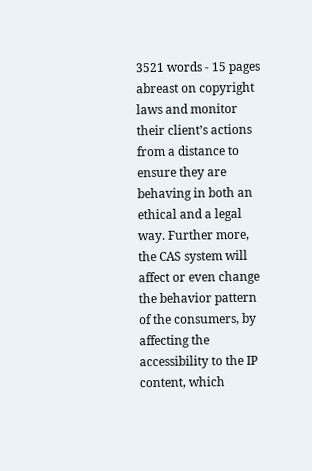3521 words - 15 pages abreast on copyright laws and monitor their client’s actions from a distance to ensure they are behaving in both an ethical and a legal way. Further more, the CAS system will affect or even change the behavior pattern of the consumers, by affecting the accessibility to the IP content, which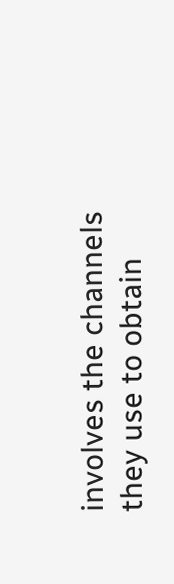involves the channels they use to obtain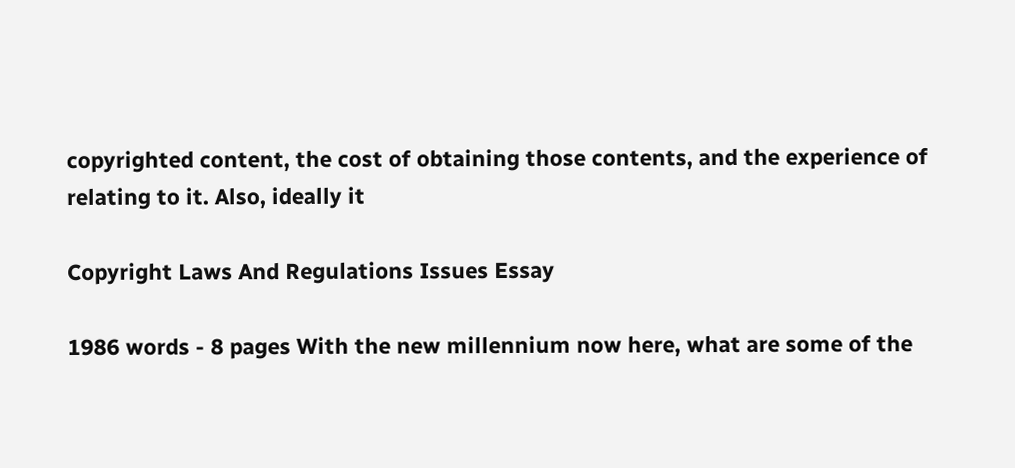copyrighted content, the cost of obtaining those contents, and the experience of relating to it. Also, ideally it

Copyright Laws And Regulations Issues Essay

1986 words - 8 pages With the new millennium now here, what are some of the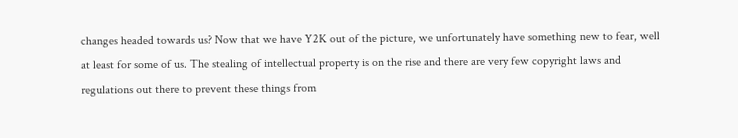changes headed towards us? Now that we have Y2K out of the picture, we unfortunately have something new to fear, well at least for some of us. The stealing of intellectual property is on the rise and there are very few copyright laws and regulations out there to prevent these things from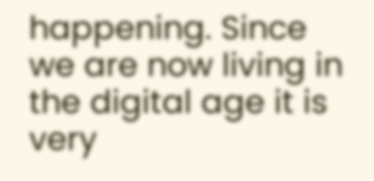happening. Since we are now living in the digital age it is very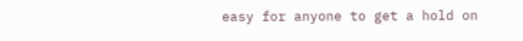easy for anyone to get a hold on